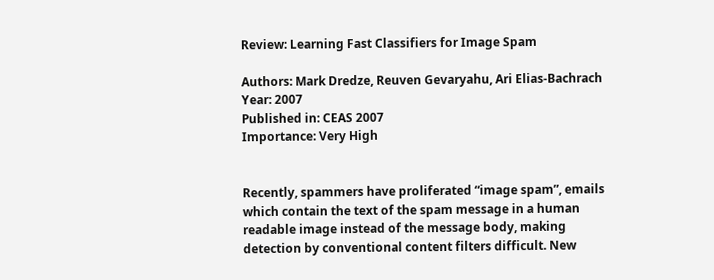Review: Learning Fast Classifiers for Image Spam

Authors: Mark Dredze, Reuven Gevaryahu, Ari Elias-Bachrach
Year: 2007
Published in: CEAS 2007
Importance: Very High


Recently, spammers have proliferated “image spam”, emails which contain the text of the spam message in a human readable image instead of the message body, making detection by conventional content filters difficult. New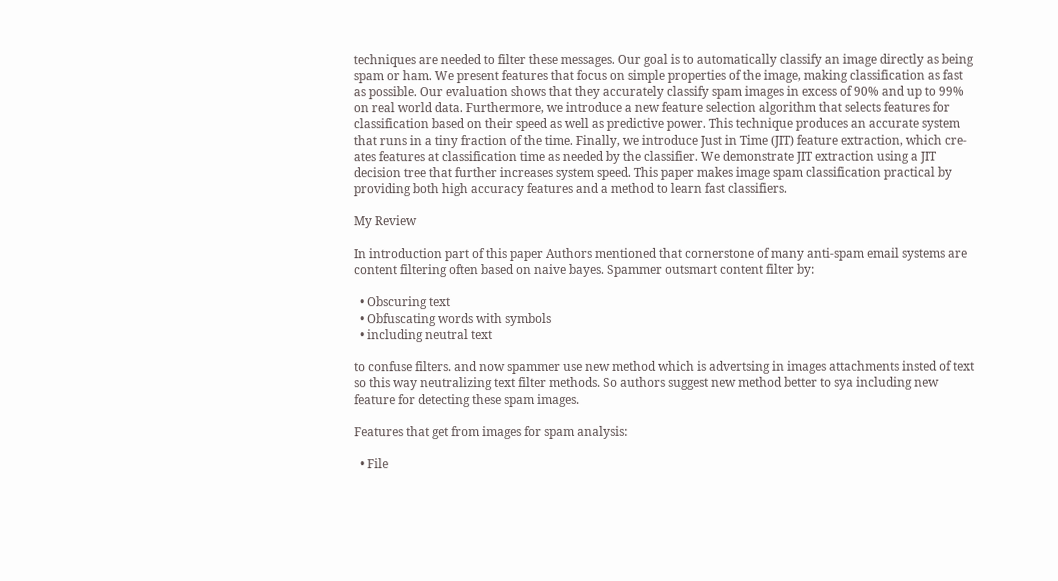techniques are needed to filter these messages. Our goal is to automatically classify an image directly as being spam or ham. We present features that focus on simple properties of the image, making classification as fast as possible. Our evaluation shows that they accurately classify spam images in excess of 90% and up to 99% on real world data. Furthermore, we introduce a new feature selection algorithm that selects features for classification based on their speed as well as predictive power. This technique produces an accurate system that runs in a tiny fraction of the time. Finally, we introduce Just in Time (JIT) feature extraction, which cre-
ates features at classification time as needed by the classifier. We demonstrate JIT extraction using a JIT decision tree that further increases system speed. This paper makes image spam classification practical by providing both high accuracy features and a method to learn fast classifiers.

My Review

In introduction part of this paper Authors mentioned that cornerstone of many anti-spam email systems are content filtering often based on naive bayes. Spammer outsmart content filter by:

  • Obscuring text
  • Obfuscating words with symbols
  • including neutral text

to confuse filters. and now spammer use new method which is advertsing in images attachments insted of text so this way neutralizing text filter methods. So authors suggest new method better to sya including new feature for detecting these spam images.

Features that get from images for spam analysis:

  • File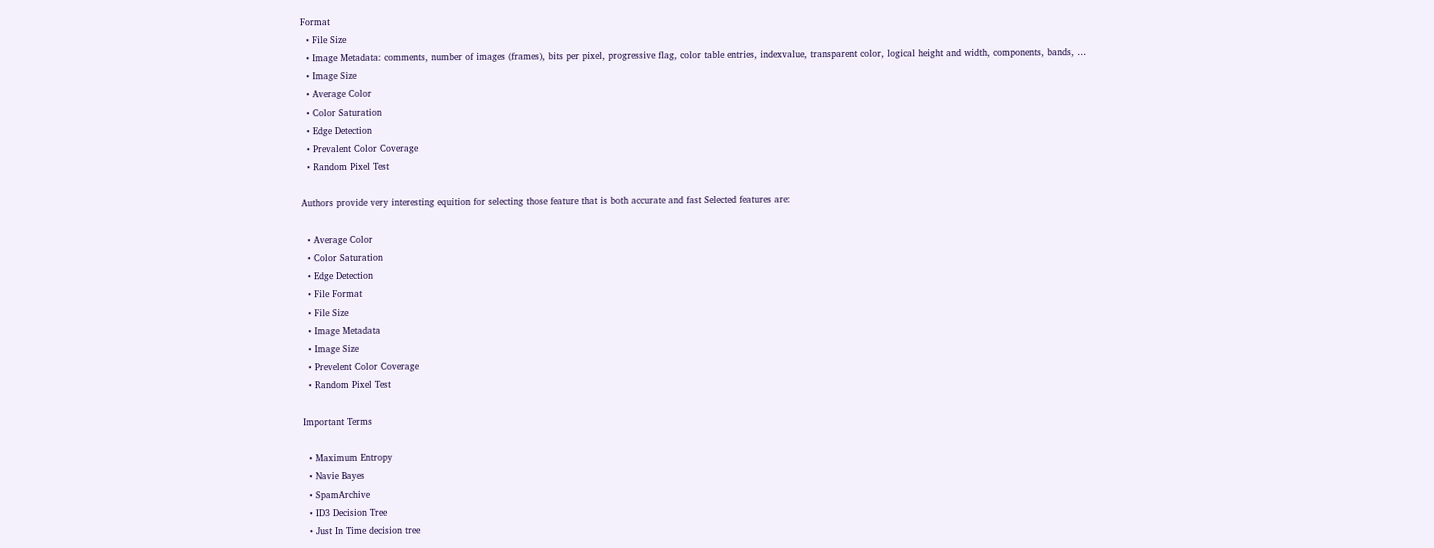Format
  • File Size
  • Image Metadata: comments, number of images (frames), bits per pixel, progressive flag, color table entries, indexvalue, transparent color, logical height and width, components, bands, …
  • Image Size
  • Average Color
  • Color Saturation
  • Edge Detection
  • Prevalent Color Coverage
  • Random Pixel Test

Authors provide very interesting equition for selecting those feature that is both accurate and fast Selected features are:

  • Average Color
  • Color Saturation
  • Edge Detection
  • File Format
  • File Size
  • Image Metadata
  • Image Size
  • Prevelent Color Coverage
  • Random Pixel Test

Important Terms

  • Maximum Entropy
  • Navie Bayes
  • SpamArchive
  • ID3 Decision Tree
  • Just In Time decision tree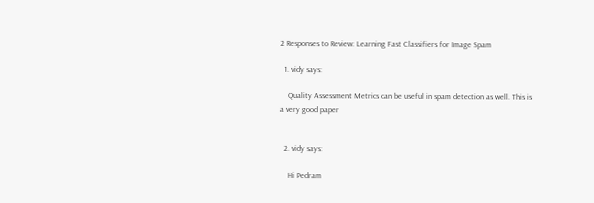2 Responses to Review: Learning Fast Classifiers for Image Spam

  1. vidy says:

    Quality Assessment Metrics can be useful in spam detection as well. This is a very good paper


  2. vidy says:

    Hi Pedram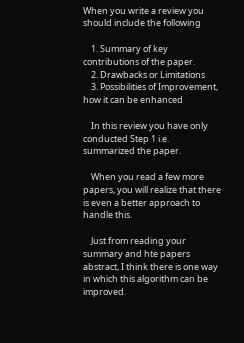When you write a review you should include the following

    1. Summary of key contributions of the paper.
    2. Drawbacks or Limitations
    3. Possibilities of Improvement, how it can be enhanced

    In this review you have only conducted Step 1 i.e. summarized the paper.

    When you read a few more papers, you will realize that there is even a better approach to handle this.

    Just from reading your summary and hte papers abstract, I think there is one way in which this algorithm can be improved.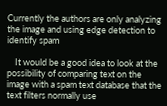Currently the authors are only analyzing the image and using edge detection to identify spam

    It would be a good idea to look at the possibility of comparing text on the image with a spam text database that the text filters normally use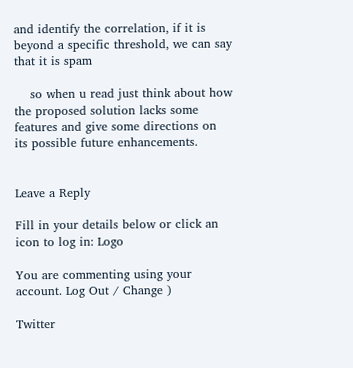and identify the correlation, if it is beyond a specific threshold, we can say that it is spam

    so when u read just think about how the proposed solution lacks some features and give some directions on its possible future enhancements.


Leave a Reply

Fill in your details below or click an icon to log in: Logo

You are commenting using your account. Log Out / Change )

Twitter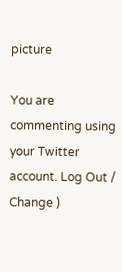picture

You are commenting using your Twitter account. Log Out / Change )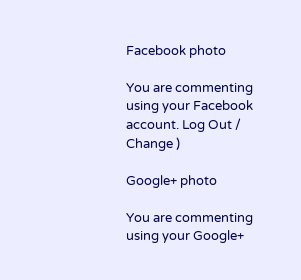Facebook photo

You are commenting using your Facebook account. Log Out / Change )

Google+ photo

You are commenting using your Google+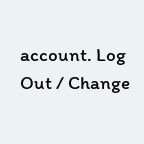account. Log Out / Change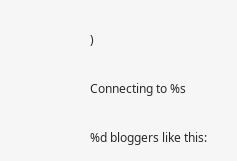)

Connecting to %s

%d bloggers like this: